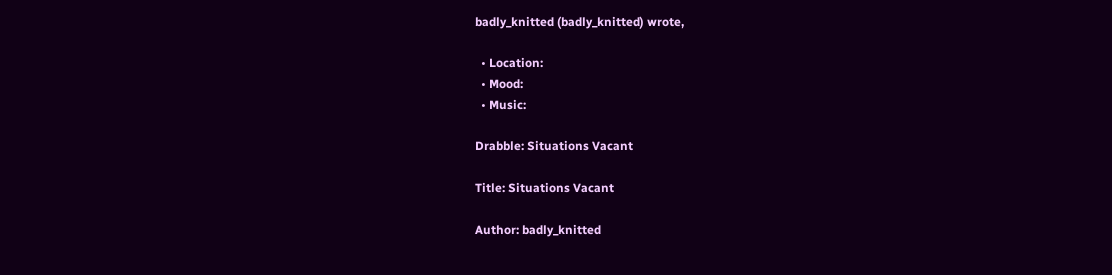badly_knitted (badly_knitted) wrote,

  • Location:
  • Mood:
  • Music:

Drabble: Situations Vacant

Title: Situations Vacant

Author: badly_knitted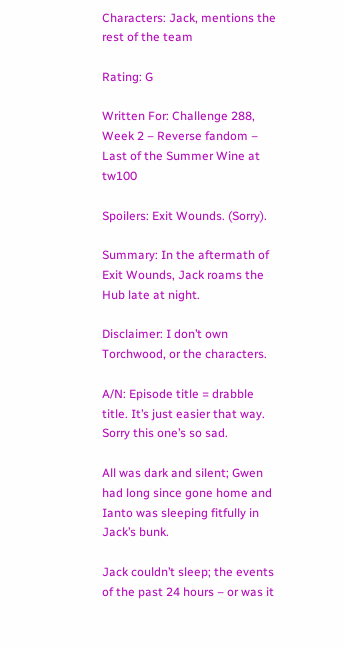Characters: Jack, mentions the rest of the team

Rating: G

Written For: Challenge 288, Week 2 – Reverse fandom – Last of the Summer Wine at tw100

Spoilers: Exit Wounds. (Sorry).

Summary: In the aftermath of Exit Wounds, Jack roams the Hub late at night.

Disclaimer: I don’t own Torchwood, or the characters.

A/N: Episode title = drabble title. It’s just easier that way. Sorry this one’s so sad.

All was dark and silent; Gwen had long since gone home and Ianto was sleeping fitfully in Jack’s bunk.

Jack couldn’t sleep; the events of the past 24 hours – or was it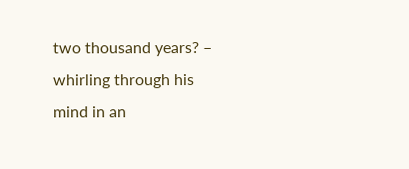two thousand years? – whirling through his mind in an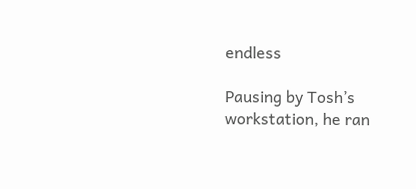endless

Pausing by Tosh’s workstation, he ran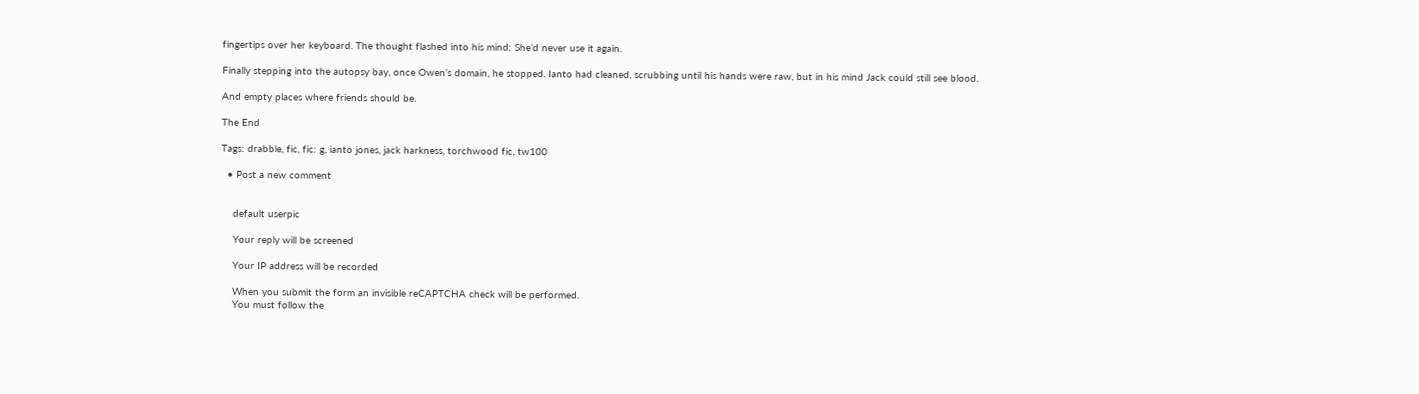fingertips over her keyboard. The thought flashed into his mind: She’d never use it again.

Finally stepping into the autopsy bay, once Owen’s domain, he stopped. Ianto had cleaned, scrubbing until his hands were raw, but in his mind Jack could still see blood.

And empty places where friends should be.

The End

Tags: drabble, fic, fic: g, ianto jones, jack harkness, torchwood fic, tw100

  • Post a new comment


    default userpic

    Your reply will be screened

    Your IP address will be recorded

    When you submit the form an invisible reCAPTCHA check will be performed.
    You must follow the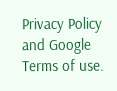Privacy Policy and Google Terms of use.